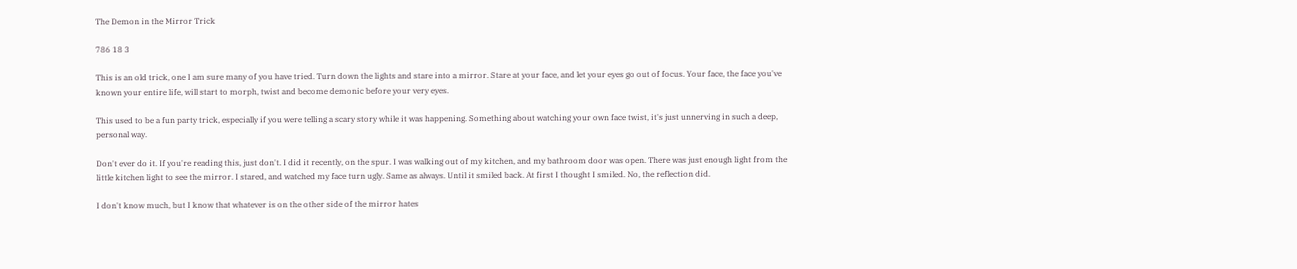The Demon in the Mirror Trick

786 18 3

This is an old trick, one I am sure many of you have tried. Turn down the lights and stare into a mirror. Stare at your face, and let your eyes go out of focus. Your face, the face you've known your entire life, will start to morph, twist and become demonic before your very eyes.

This used to be a fun party trick, especially if you were telling a scary story while it was happening. Something about watching your own face twist, it's just unnerving in such a deep, personal way.

Don't ever do it. If you're reading this, just don't. I did it recently, on the spur. I was walking out of my kitchen, and my bathroom door was open. There was just enough light from the little kitchen light to see the mirror. I stared, and watched my face turn ugly. Same as always. Until it smiled back. At first I thought I smiled. No, the reflection did.

I don't know much, but I know that whatever is on the other side of the mirror hates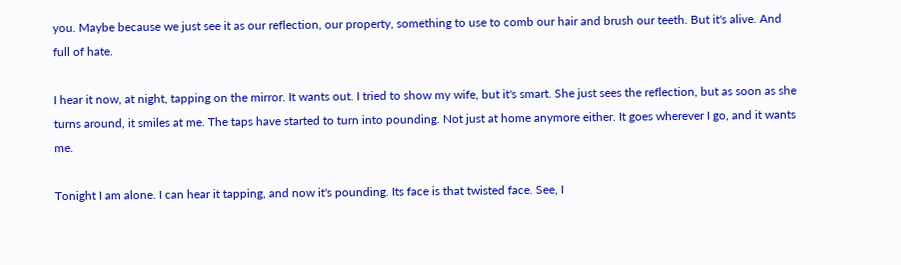you. Maybe because we just see it as our reflection, our property, something to use to comb our hair and brush our teeth. But it's alive. And full of hate.

I hear it now, at night, tapping on the mirror. It wants out. I tried to show my wife, but it's smart. She just sees the reflection, but as soon as she turns around, it smiles at me. The taps have started to turn into pounding. Not just at home anymore either. It goes wherever I go, and it wants me.

Tonight I am alone. I can hear it tapping, and now it's pounding. Its face is that twisted face. See, I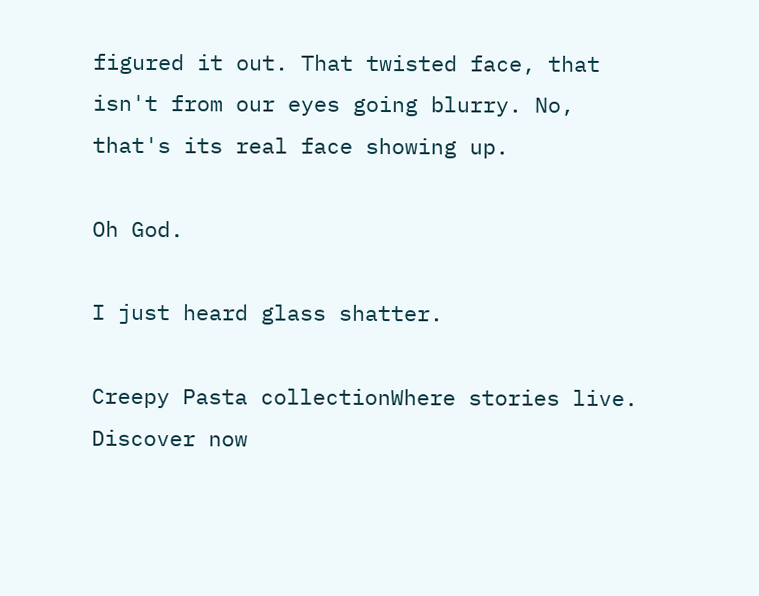figured it out. That twisted face, that isn't from our eyes going blurry. No, that's its real face showing up.

Oh God.

I just heard glass shatter.

Creepy Pasta collectionWhere stories live. Discover now